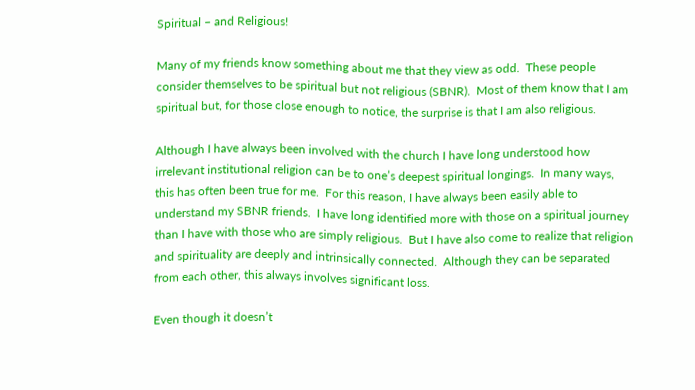Spiritual – and Religious!

Many of my friends know something about me that they view as odd.  These people consider themselves to be spiritual but not religious (SBNR).  Most of them know that I am spiritual but, for those close enough to notice, the surprise is that I am also religious.

Although I have always been involved with the church I have long understood how irrelevant institutional religion can be to one’s deepest spiritual longings.  In many ways, this has often been true for me.  For this reason, I have always been easily able to understand my SBNR friends.  I have long identified more with those on a spiritual journey than I have with those who are simply religious.  But I have also come to realize that religion and spirituality are deeply and intrinsically connected.  Although they can be separated from each other, this always involves significant loss.

Even though it doesn’t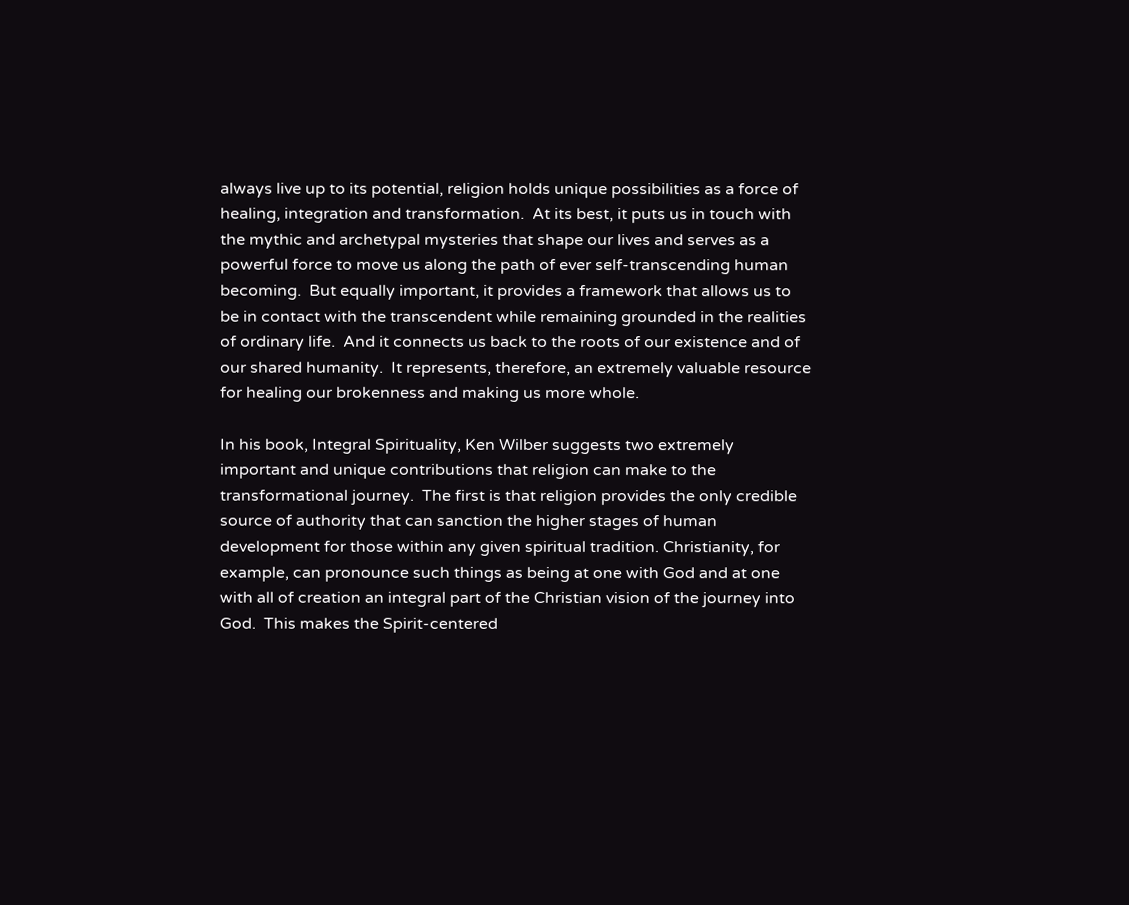always live up to its potential, religion holds unique possibilities as a force of healing, integration and transformation.  At its best, it puts us in touch with the mythic and archetypal mysteries that shape our lives and serves as a powerful force to move us along the path of ever self-transcending human becoming.  But equally important, it provides a framework that allows us to be in contact with the transcendent while remaining grounded in the realities of ordinary life.  And it connects us back to the roots of our existence and of our shared humanity.  It represents, therefore, an extremely valuable resource for healing our brokenness and making us more whole.

In his book, Integral Spirituality, Ken Wilber suggests two extremely important and unique contributions that religion can make to the transformational journey.  The first is that religion provides the only credible source of authority that can sanction the higher stages of human development for those within any given spiritual tradition. Christianity, for example, can pronounce such things as being at one with God and at one with all of creation an integral part of the Christian vision of the journey into God.  This makes the Spirit-centered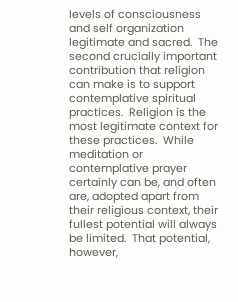levels of consciousness and self organization legitimate and sacred.  The second crucially important contribution that religion can make is to support contemplative spiritual practices.  Religion is the most legitimate context for these practices.  While meditation or contemplative prayer certainly can be, and often are, adopted apart from their religious context, their fullest potential will always be limited.  That potential, however,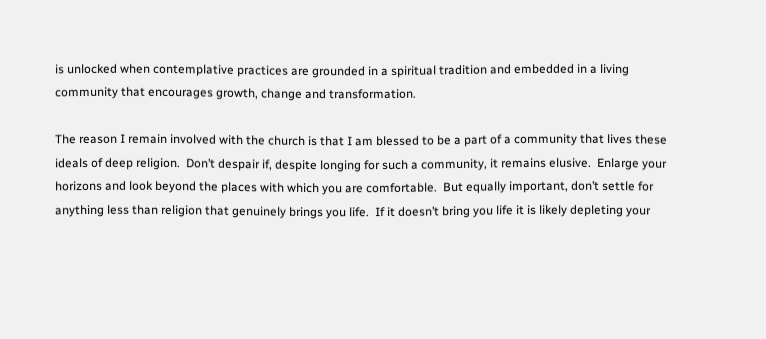is unlocked when contemplative practices are grounded in a spiritual tradition and embedded in a living community that encourages growth, change and transformation.

The reason I remain involved with the church is that I am blessed to be a part of a community that lives these ideals of deep religion.  Don’t despair if, despite longing for such a community, it remains elusive.  Enlarge your horizons and look beyond the places with which you are comfortable.  But equally important, don’t settle for anything less than religion that genuinely brings you life.  If it doesn’t bring you life it is likely depleting your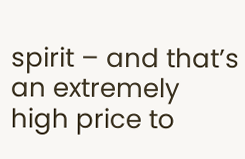spirit – and that’s an extremely high price to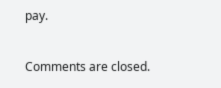pay.

Comments are closed.